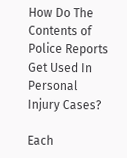How Do The Contents of Police Reports Get Used In Personal Injury Cases?

Each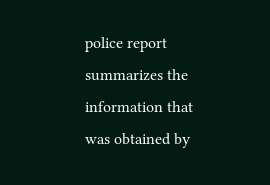police report summarizes the information that was obtained by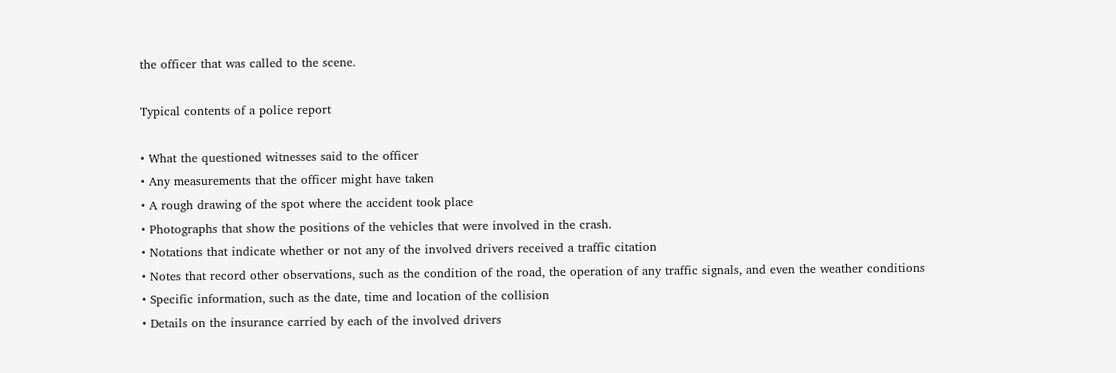the officer that was called to the scene.

Typical contents of a police report

• What the questioned witnesses said to the officer
• Any measurements that the officer might have taken
• A rough drawing of the spot where the accident took place
• Photographs that show the positions of the vehicles that were involved in the crash.
• Notations that indicate whether or not any of the involved drivers received a traffic citation
• Notes that record other observations, such as the condition of the road, the operation of any traffic signals, and even the weather conditions
• Specific information, such as the date, time and location of the collision
• Details on the insurance carried by each of the involved drivers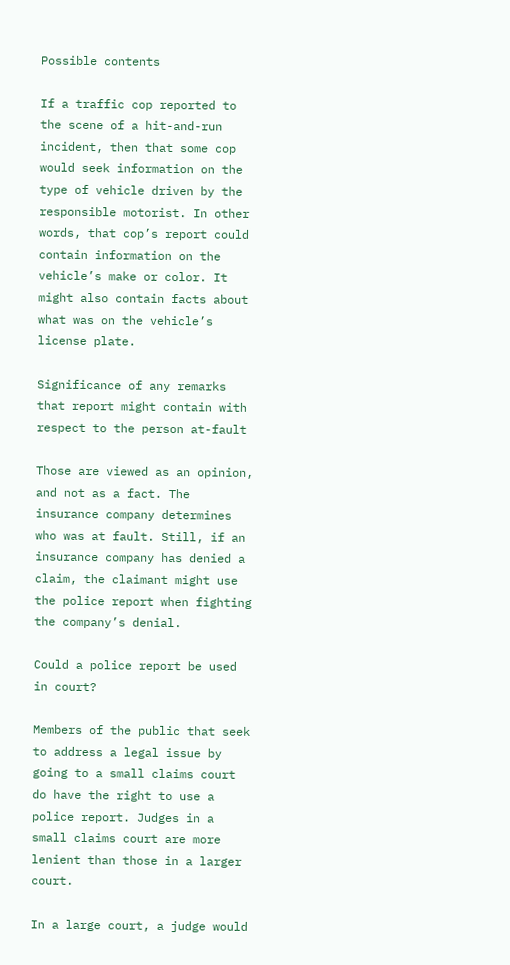Possible contents

If a traffic cop reported to the scene of a hit-and-run incident, then that some cop would seek information on the type of vehicle driven by the responsible motorist. In other words, that cop’s report could contain information on the vehicle’s make or color. It might also contain facts about what was on the vehicle’s license plate.

Significance of any remarks that report might contain with respect to the person at-fault

Those are viewed as an opinion, and not as a fact. The insurance company determines who was at fault. Still, if an insurance company has denied a claim, the claimant might use the police report when fighting the company’s denial.

Could a police report be used in court?

Members of the public that seek to address a legal issue by going to a small claims court do have the right to use a police report. Judges in a small claims court are more lenient than those in a larger court.

In a large court, a judge would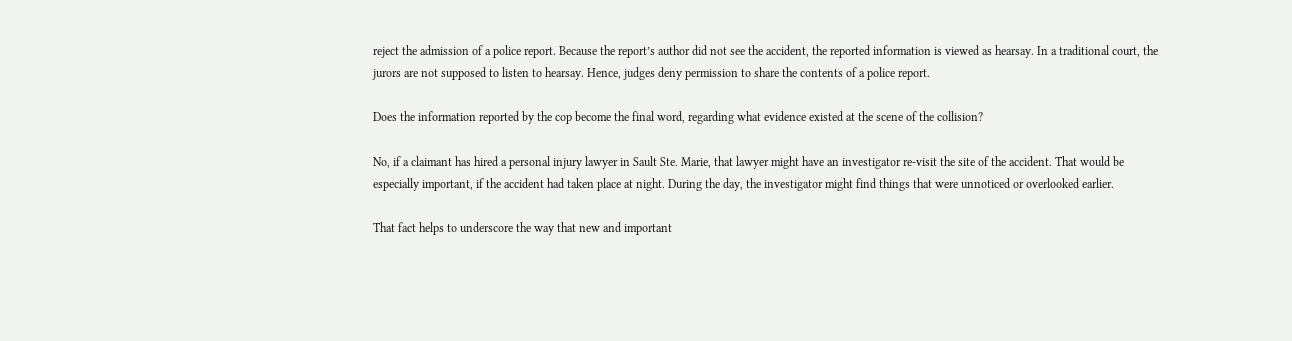reject the admission of a police report. Because the report’s author did not see the accident, the reported information is viewed as hearsay. In a traditional court, the jurors are not supposed to listen to hearsay. Hence, judges deny permission to share the contents of a police report.

Does the information reported by the cop become the final word, regarding what evidence existed at the scene of the collision?

No, if a claimant has hired a personal injury lawyer in Sault Ste. Marie, that lawyer might have an investigator re-visit the site of the accident. That would be especially important, if the accident had taken place at night. During the day, the investigator might find things that were unnoticed or overlooked earlier.

That fact helps to underscore the way that new and important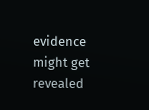evidence might get revealed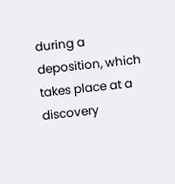during a deposition, which takes place at a discovery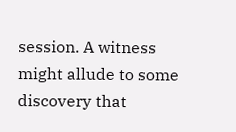session. A witness might allude to some discovery that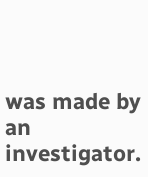was made by an investigator.